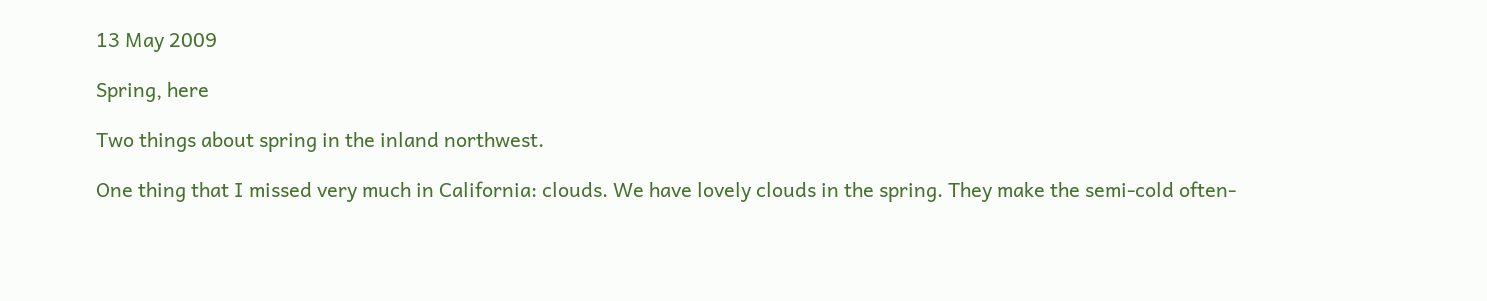13 May 2009

Spring, here

Two things about spring in the inland northwest.

One thing that I missed very much in California: clouds. We have lovely clouds in the spring. They make the semi-cold often-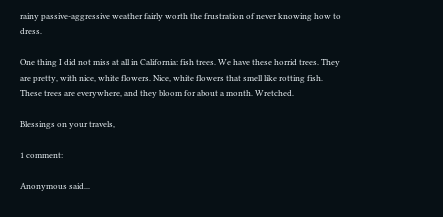rainy passive-aggressive weather fairly worth the frustration of never knowing how to dress.

One thing I did not miss at all in California: fish trees. We have these horrid trees. They are pretty, with nice, white flowers. Nice, white flowers that smell like rotting fish. These trees are everywhere, and they bloom for about a month. Wretched.

Blessings on your travels,

1 comment:

Anonymous said...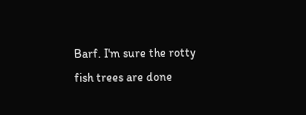Barf. I'm sure the rotty fish trees are done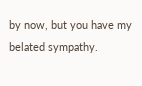by now, but you have my belated sympathy.